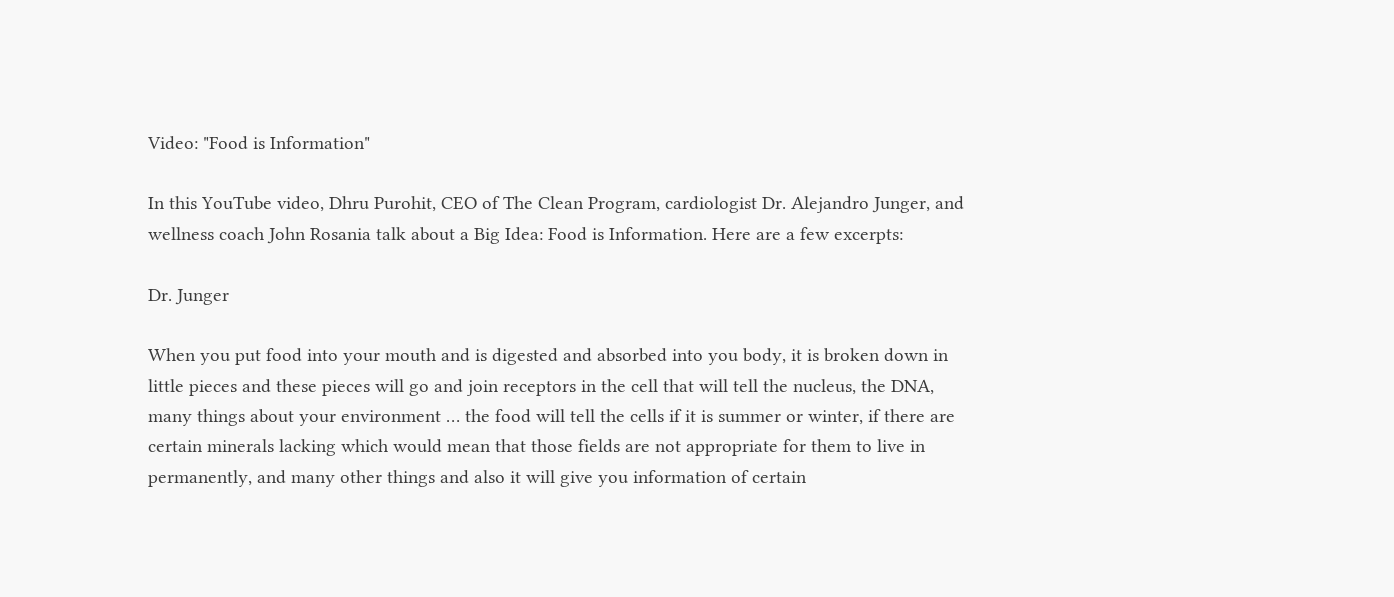Video: "Food is Information"

In this YouTube video, Dhru Purohit, CEO of The Clean Program, cardiologist Dr. Alejandro Junger, and wellness coach John Rosania talk about a Big Idea: Food is Information. Here are a few excerpts:

Dr. Junger

When you put food into your mouth and is digested and absorbed into you body, it is broken down in little pieces and these pieces will go and join receptors in the cell that will tell the nucleus, the DNA, many things about your environment … the food will tell the cells if it is summer or winter, if there are certain minerals lacking which would mean that those fields are not appropriate for them to live in permanently, and many other things and also it will give you information of certain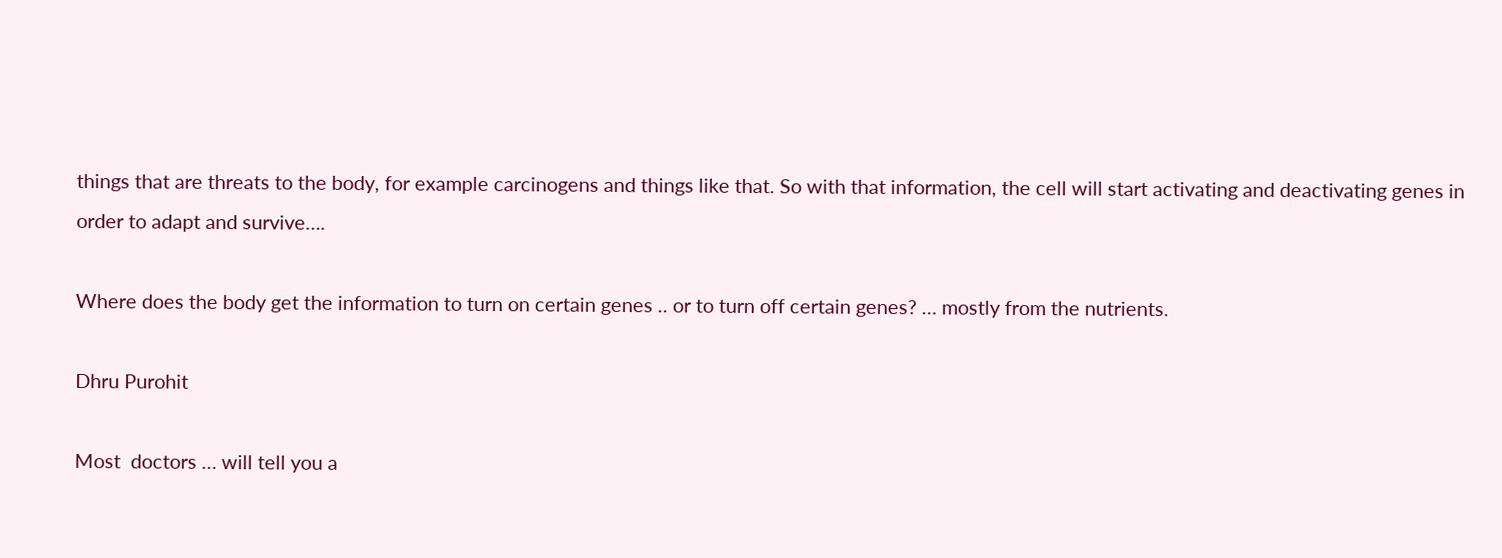things that are threats to the body, for example carcinogens and things like that. So with that information, the cell will start activating and deactivating genes in order to adapt and survive….

Where does the body get the information to turn on certain genes .. or to turn off certain genes? … mostly from the nutrients.

Dhru Purohit

Most  doctors … will tell you a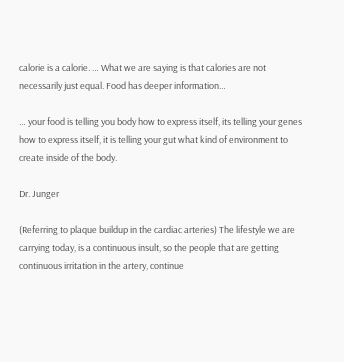calorie is a calorie. … What we are saying is that calories are not necessarily just equal. Food has deeper information…

… your food is telling you body how to express itself, its telling your genes how to express itself, it is telling your gut what kind of environment to create inside of the body.

Dr. Junger

(Referring to plaque buildup in the cardiac arteries) The lifestyle we are carrying today, is a continuous insult, so the people that are getting continuous irritation in the artery, continue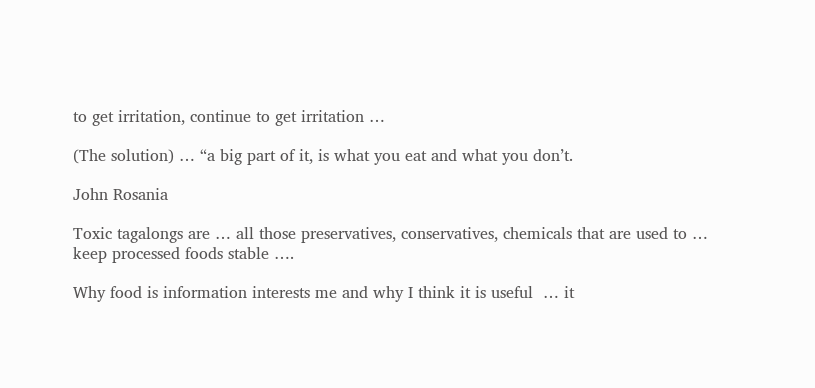to get irritation, continue to get irritation …

(The solution) … “a big part of it, is what you eat and what you don’t.

John Rosania

Toxic tagalongs are … all those preservatives, conservatives, chemicals that are used to … keep processed foods stable ….

Why food is information interests me and why I think it is useful  … it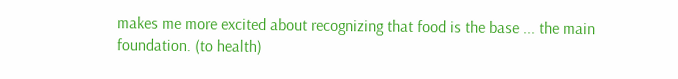makes me more excited about recognizing that food is the base ... the main foundation. (to health)